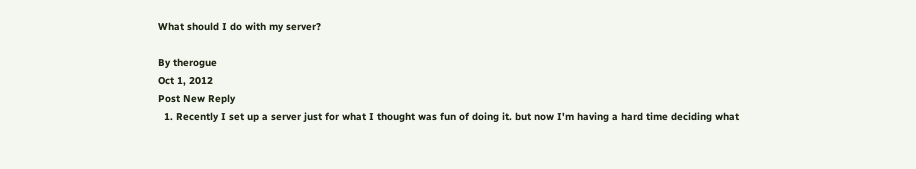What should I do with my server?

By therogue
Oct 1, 2012
Post New Reply
  1. Recently I set up a server just for what I thought was fun of doing it. but now I'm having a hard time deciding what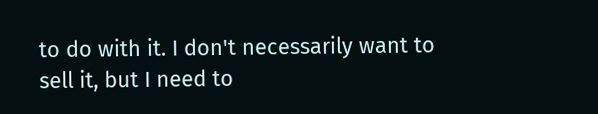to do with it. I don't necessarily want to sell it, but I need to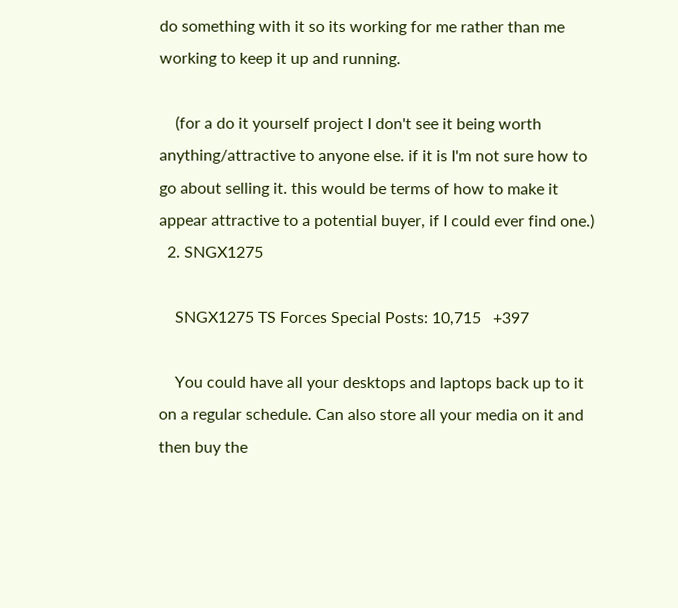do something with it so its working for me rather than me working to keep it up and running.

    (for a do it yourself project I don't see it being worth anything/attractive to anyone else. if it is I'm not sure how to go about selling it. this would be terms of how to make it appear attractive to a potential buyer, if I could ever find one.)
  2. SNGX1275

    SNGX1275 TS Forces Special Posts: 10,715   +397

    You could have all your desktops and laptops back up to it on a regular schedule. Can also store all your media on it and then buy the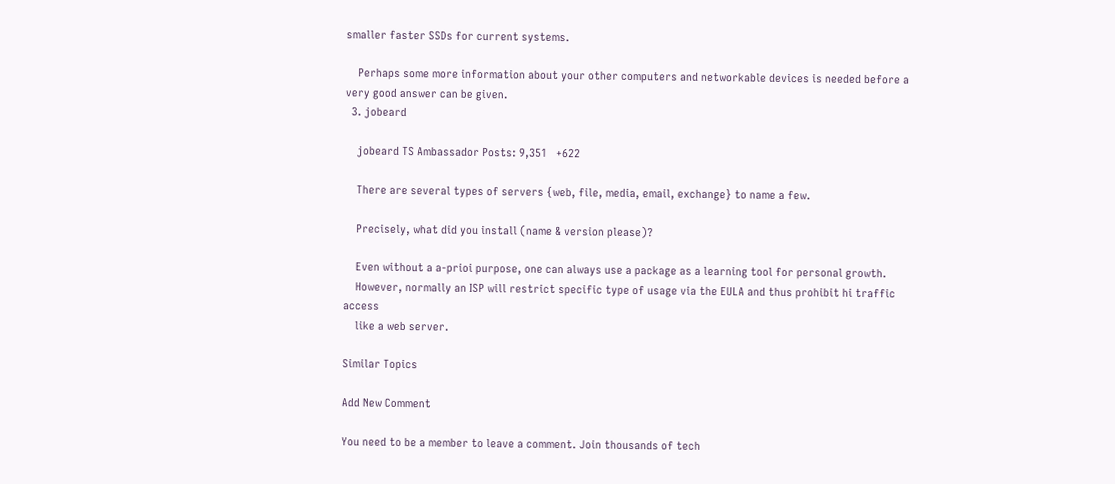smaller faster SSDs for current systems.

    Perhaps some more information about your other computers and networkable devices is needed before a very good answer can be given.
  3. jobeard

    jobeard TS Ambassador Posts: 9,351   +622

    There are several types of servers {web, file, media, email, exchange} to name a few.

    Precisely, what did you install (name & version please)?

    Even without a a-prioi purpose, one can always use a package as a learning tool for personal growth.
    However, normally an ISP will restrict specific type of usage via the EULA and thus prohibit hi traffic access
    like a web server.

Similar Topics

Add New Comment

You need to be a member to leave a comment. Join thousands of tech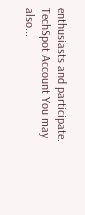enthusiasts and participate.
TechSpot Account You may also...